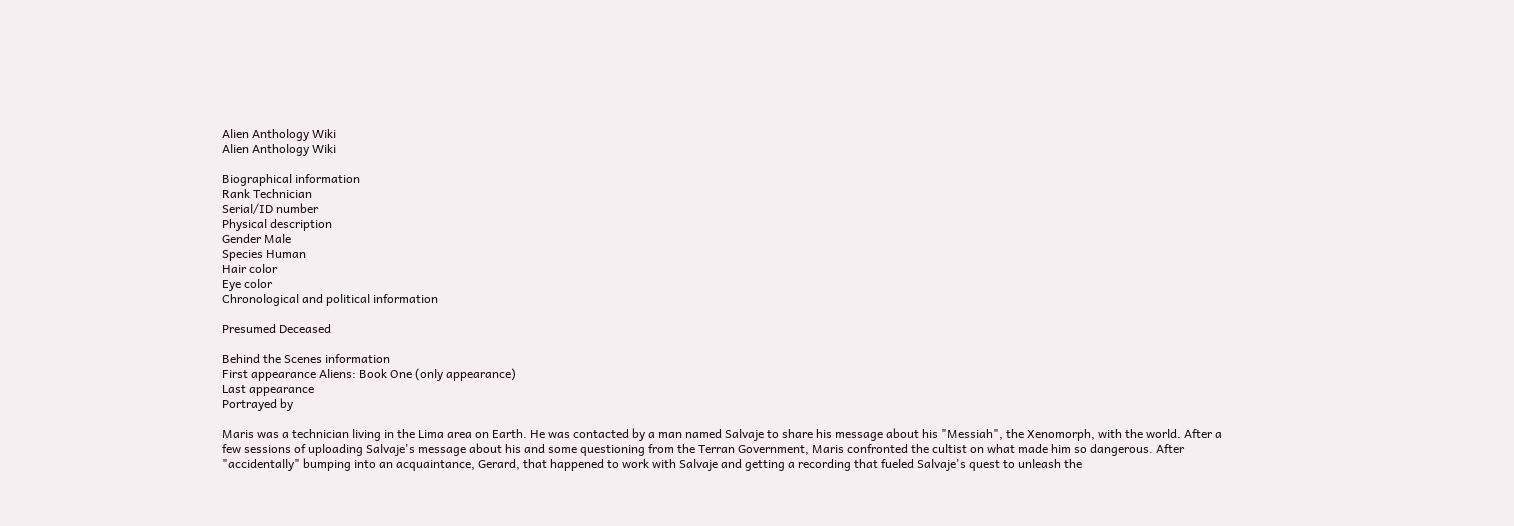Alien Anthology Wiki
Alien Anthology Wiki

Biographical information
Rank Technician
Serial/ID number
Physical description
Gender Male
Species Human
Hair color
Eye color
Chronological and political information

Presumed Deceased

Behind the Scenes information
First appearance Aliens: Book One (only appearance)
Last appearance
Portrayed by

Maris was a technician living in the Lima area on Earth. He was contacted by a man named Salvaje to share his message about his "Messiah", the Xenomorph, with the world. After a few sessions of uploading Salvaje's message about his and some questioning from the Terran Government, Maris confronted the cultist on what made him so dangerous. After "accidentally" bumping into an acquaintance, Gerard, that happened to work with Salvaje and getting a recording that fueled Salvaje's quest to unleash the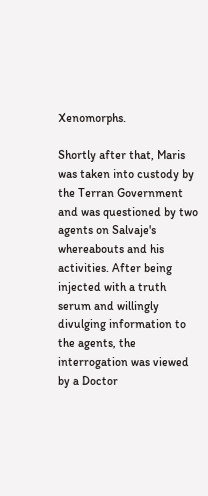Xenomorphs.

Shortly after that, Maris was taken into custody by the Terran Government and was questioned by two agents on Salvaje's whereabouts and his activities. After being injected with a truth serum and willingly divulging information to the agents, the interrogation was viewed by a Doctor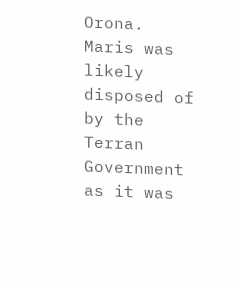Orona. Maris was likely disposed of by the Terran Government as it was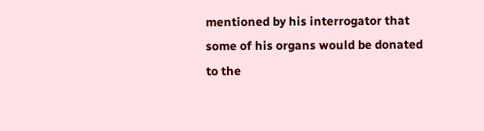mentioned by his interrogator that some of his organs would be donated to the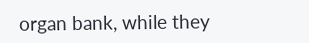organ bank, while they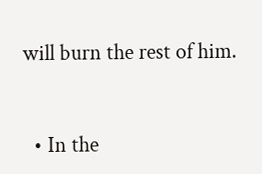will burn the rest of him.


  • In the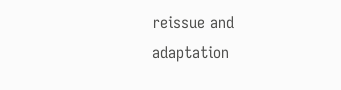reissue and adaptation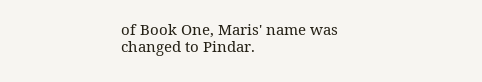of Book One, Maris' name was changed to Pindar.